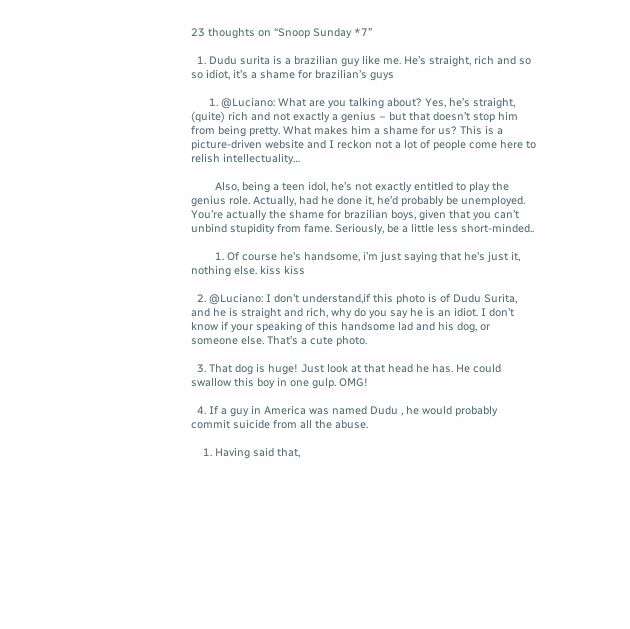23 thoughts on “Snoop Sunday *7”

  1. Dudu surita is a brazilian guy like me. He’s straight, rich and so so idiot, it’s a shame for brazilian’s guys

      1. @Luciano: What are you talking about? Yes, he’s straight, (quite) rich and not exactly a genius – but that doesn’t stop him from being pretty. What makes him a shame for us? This is a picture-driven website and I reckon not a lot of people come here to relish intellectuality…

        Also, being a teen idol, he’s not exactly entitled to play the genius role. Actually, had he done it, he’d probably be unemployed. You’re actually the shame for brazilian boys, given that you can’t unbind stupidity from fame. Seriously, be a little less short-minded..

        1. Of course he’s handsome, i’m just saying that he’s just it, nothing else. kiss kiss

  2. @Luciano: I don’t understand,if this photo is of Dudu Surita, and he is straight and rich, why do you say he is an idiot. I don’t know if your speaking of this handsome lad and his dog, or someone else. That’s a cute photo.

  3. That dog is huge! Just look at that head he has. He could swallow this boy in one gulp. OMG!

  4. If a guy in America was named Dudu , he would probably commit suicide from all the abuse.

    1. Having said that,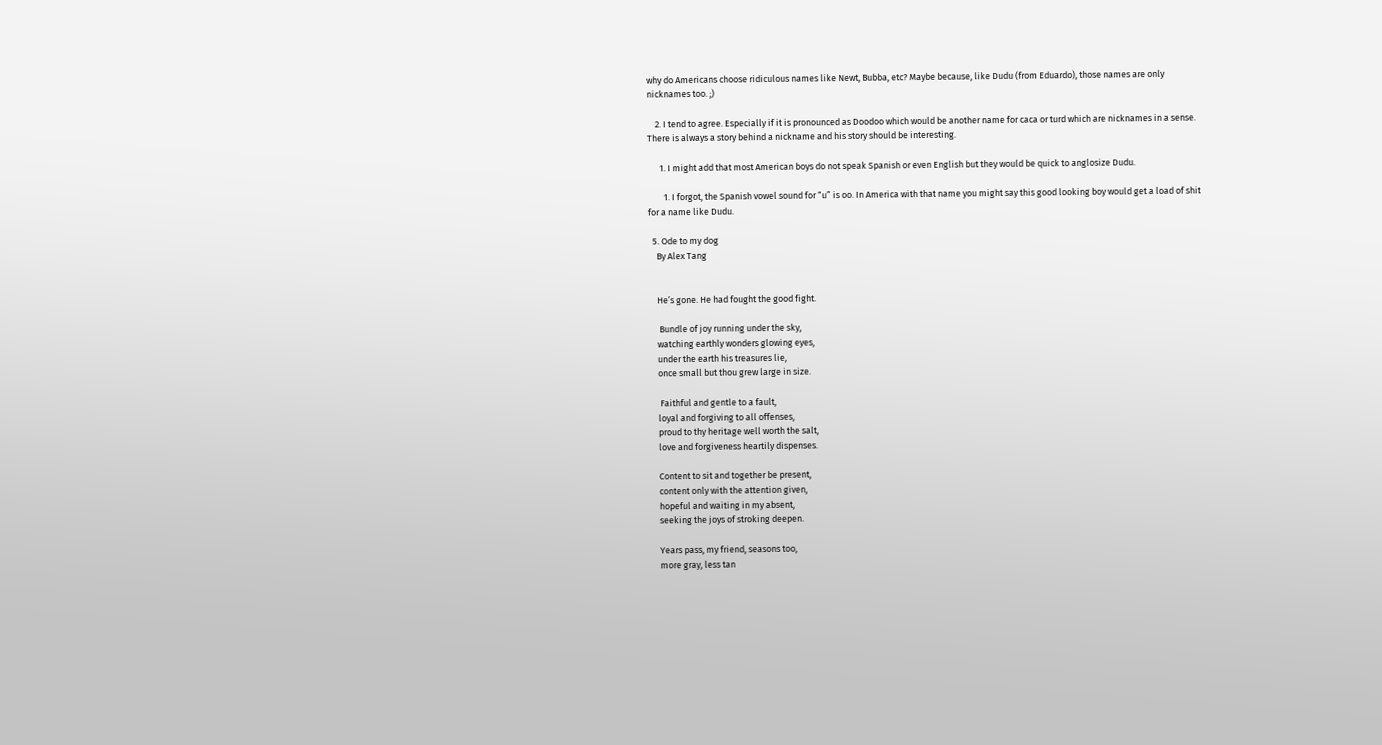why do Americans choose ridiculous names like Newt, Bubba, etc? Maybe because, like Dudu (from Eduardo), those names are only nicknames too. ;)

    2. I tend to agree. Especially if it is pronounced as Doodoo which would be another name for caca or turd which are nicknames in a sense. There is always a story behind a nickname and his story should be interesting.

      1. I might add that most American boys do not speak Spanish or even English but they would be quick to anglosize Dudu.

        1. I forgot, the Spanish vowel sound for “u” is oo. In America with that name you might say this good looking boy would get a load of shit for a name like Dudu.

  5. Ode to my dog
    By Alex Tang


    He’s gone. He had fought the good fight.

     Bundle of joy running under the sky,
    watching earthly wonders glowing eyes,
    under the earth his treasures lie,
    once small but thou grew large in size.

     Faithful and gentle to a fault,
    loyal and forgiving to all offenses,
    proud to thy heritage well worth the salt,
    love and forgiveness heartily dispenses.

    Content to sit and together be present,
    content only with the attention given,
    hopeful and waiting in my absent,
    seeking the joys of stroking deepen.

    Years pass, my friend, seasons too,
    more gray, less tan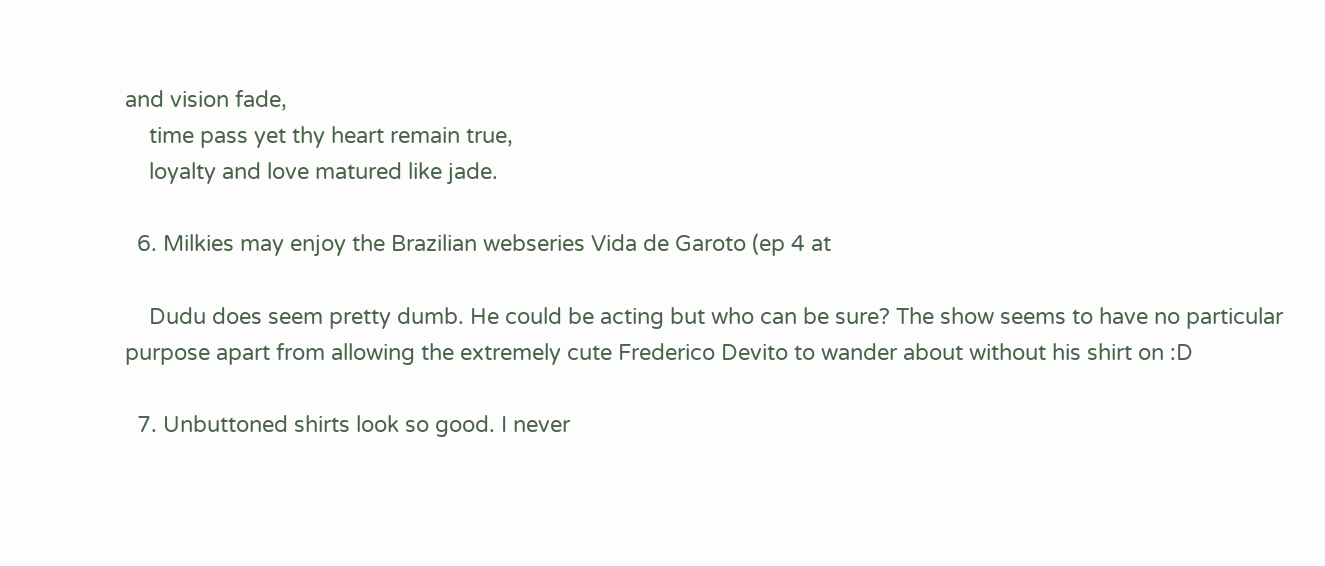and vision fade,
    time pass yet thy heart remain true,
    loyalty and love matured like jade.

  6. Milkies may enjoy the Brazilian webseries Vida de Garoto (ep 4 at

    Dudu does seem pretty dumb. He could be acting but who can be sure? The show seems to have no particular purpose apart from allowing the extremely cute Frederico Devito to wander about without his shirt on :D

  7. Unbuttoned shirts look so good. I never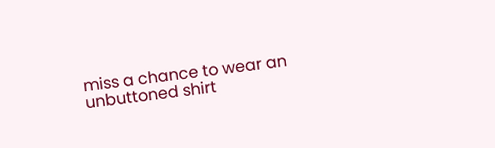miss a chance to wear an unbuttoned shirt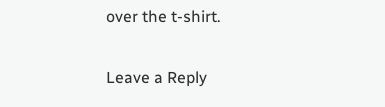over the t-shirt.

Leave a Reply